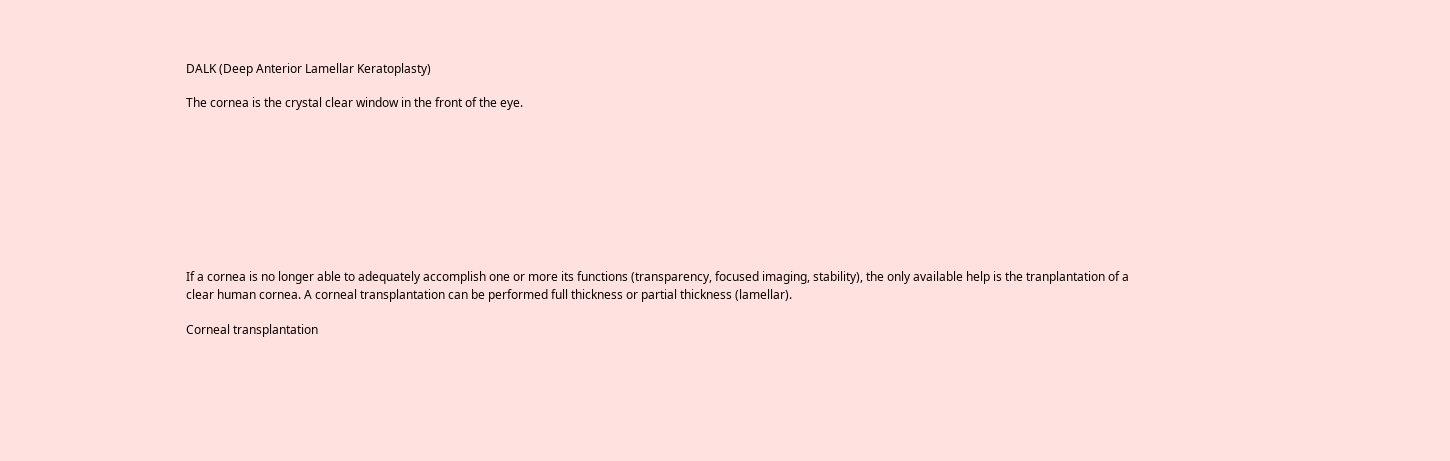DALK (Deep Anterior Lamellar Keratoplasty)

The cornea is the crystal clear window in the front of the eye.









If a cornea is no longer able to adequately accomplish one or more its functions (transparency, focused imaging, stability), the only available help is the tranplantation of a clear human cornea. A corneal transplantation can be performed full thickness or partial thickness (lamellar).

Corneal transplantation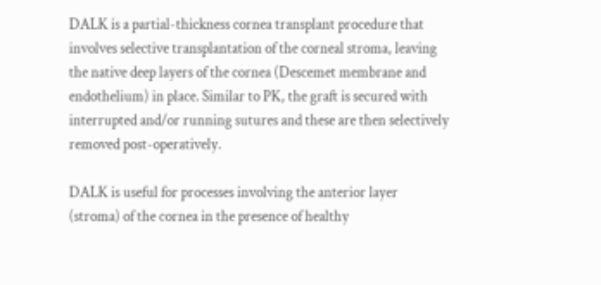DALK is a partial-thickness cornea transplant procedure that involves selective transplantation of the corneal stroma, leaving the native deep layers of the cornea (Descemet membrane and endothelium) in place. Similar to PK, the graft is secured with interrupted and/or running sutures and these are then selectively removed post-operatively.

DALK is useful for processes involving the anterior layer (stroma) of the cornea in the presence of healthy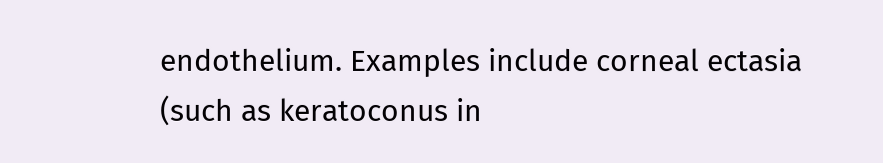endothelium. Examples include corneal ectasia (such as keratoconus in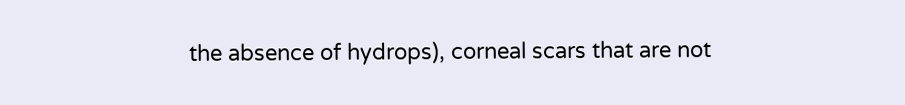the absence of hydrops), corneal scars that are not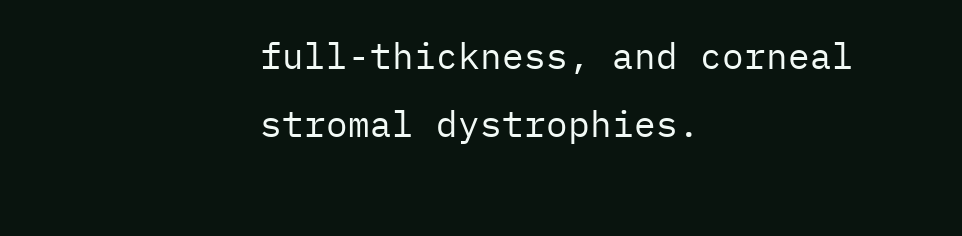full-thickness, and corneal stromal dystrophies.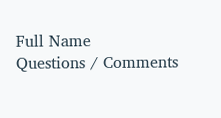Full Name
Questions / Comments